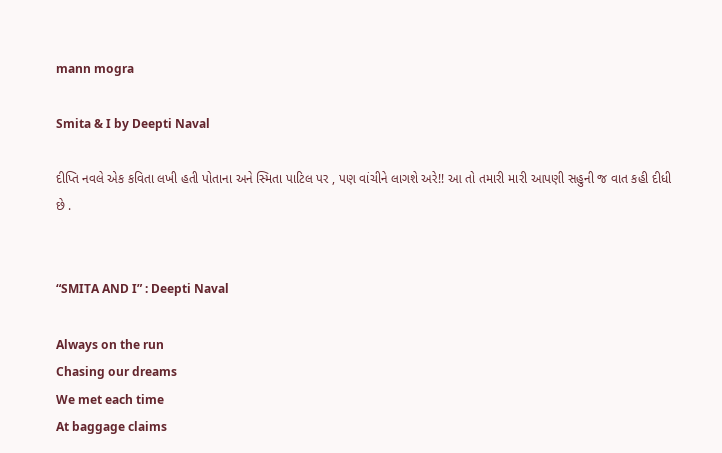mann mogra

Smita & I by Deepti Naval

દીપ્તિ નવલે એક કવિતા લખી હતી પોતાના અને સ્મિતા પાટિલ પર , પણ વાંચીને લાગશે અરે!! આ તો તમારી મારી આપણી સહુની જ વાત કહી દીધી છે .


“SMITA AND I” : Deepti Naval

Always on the run
Chasing our dreams
We met each time
At baggage claims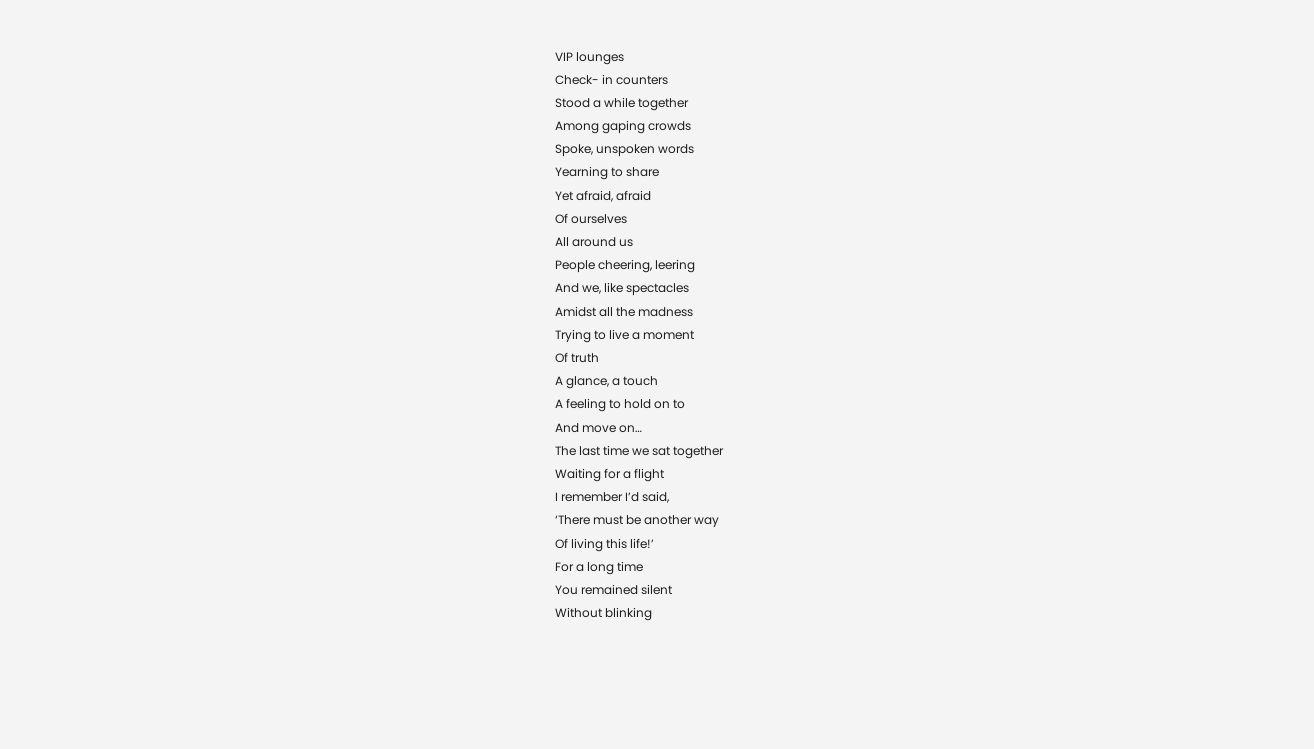VIP lounges
Check- in counters
Stood a while together
Among gaping crowds
Spoke, unspoken words
Yearning to share
Yet afraid, afraid
Of ourselves
All around us
People cheering, leering
And we, like spectacles
Amidst all the madness
Trying to live a moment
Of truth
A glance, a touch
A feeling to hold on to
And move on…
The last time we sat together
Waiting for a flight
I remember I’d said,
‘There must be another way
Of living this life!’
For a long time
You remained silent
Without blinking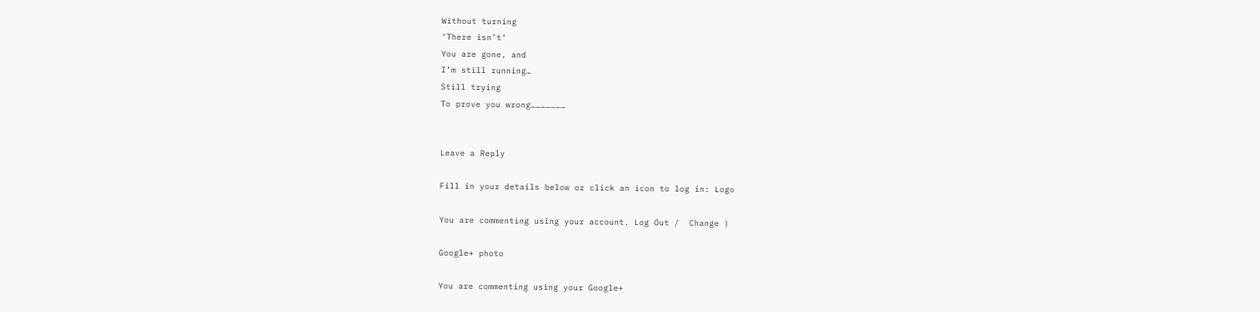Without turning
‘There isn’t’
You are gone, and
I’m still running…
Still trying
To prove you wrong…………………


Leave a Reply

Fill in your details below or click an icon to log in: Logo

You are commenting using your account. Log Out /  Change )

Google+ photo

You are commenting using your Google+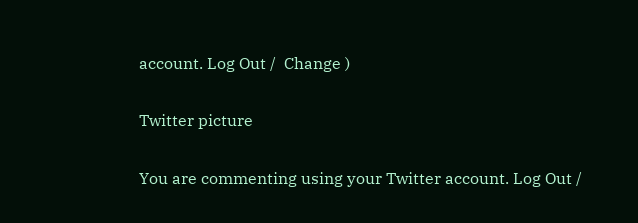account. Log Out /  Change )

Twitter picture

You are commenting using your Twitter account. Log Out /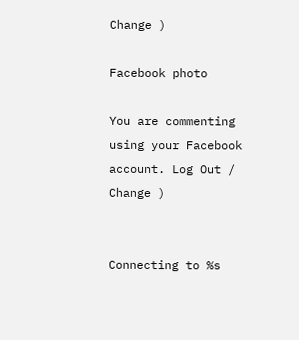Change )

Facebook photo

You are commenting using your Facebook account. Log Out /  Change )


Connecting to %s